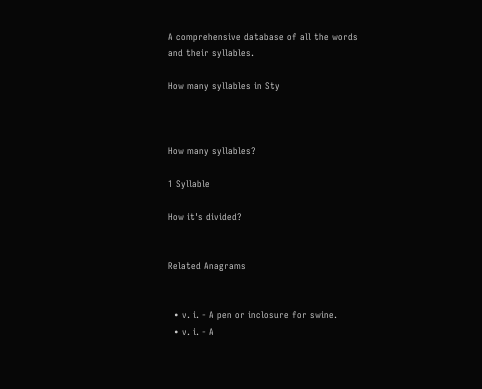A comprehensive database of all the words
and their syllables.

How many syllables in Sty



How many syllables?

1 Syllable

How it's divided?


Related Anagrams


  • v. i. - A pen or inclosure for swine.
  • v. i. - A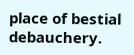place of bestial debauchery.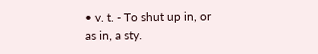• v. t. - To shut up in, or as in, a sty.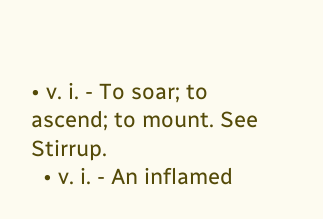• v. i. - To soar; to ascend; to mount. See Stirrup.
  • v. i. - An inflamed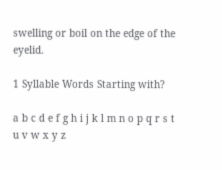swelling or boil on the edge of the eyelid.

1 Syllable Words Starting with?

a b c d e f g h i j k l m n o p q r s t u v w x y z